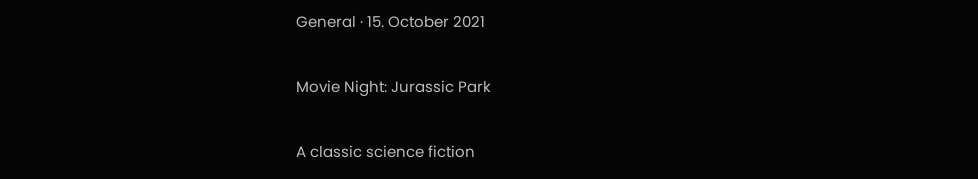General · 15. October 2021

Movie Night: Jurassic Park

A classic science fiction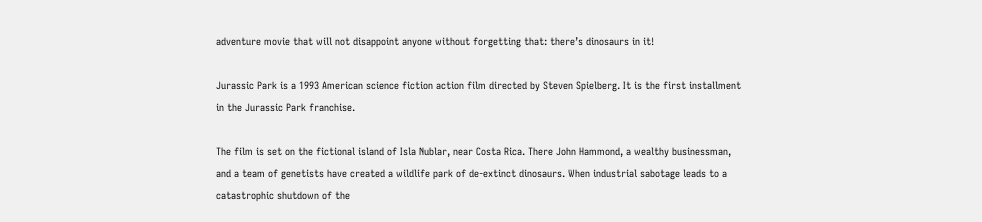adventure movie that will not disappoint anyone without forgetting that: there’s dinosaurs in it!

Jurassic Park is a 1993 American science fiction action film directed by Steven Spielberg. It is the first installment in the Jurassic Park franchise.

The film is set on the fictional island of Isla Nublar, near Costa Rica. There John Hammond, a wealthy businessman, and a team of genetists have created a wildlife park of de-extinct dinosaurs. When industrial sabotage leads to a catastrophic shutdown of the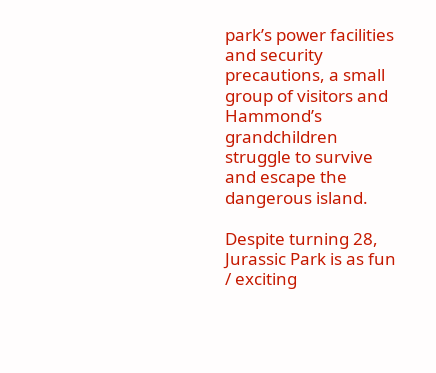park’s power facilities and security precautions, a small group of visitors and Hammond’s grandchildren struggle to survive and escape the dangerous island.

Despite turning 28, Jurassic Park is as fun / exciting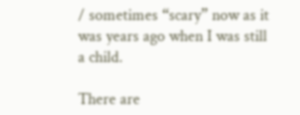/ sometimes “scary” now as it was years ago when I was still a child.

There are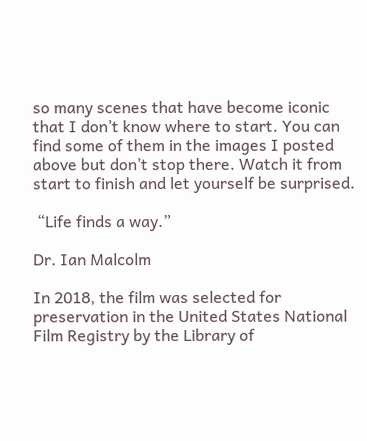so many scenes that have become iconic that I don’t know where to start. You can find some of them in the images I posted above but don’t stop there. Watch it from start to finish and let yourself be surprised.

 “Life finds a way.”

Dr. Ian Malcolm

In 2018, the film was selected for preservation in the United States National Film Registry by the Library of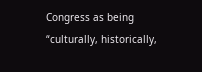Congress as being “culturally, historically,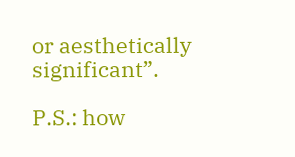or aesthetically significant”.

P.S.: how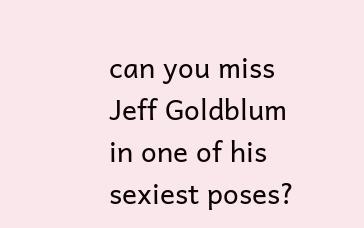can you miss Jeff Goldblum in one of his sexiest poses?